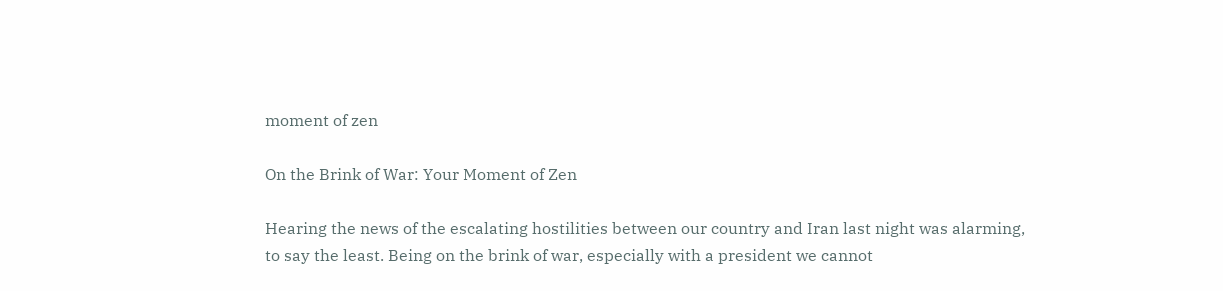moment of zen

On the Brink of War: Your Moment of Zen

Hearing the news of the escalating hostilities between our country and Iran last night was alarming, to say the least. Being on the brink of war, especially with a president we cannot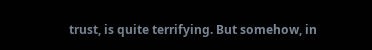trust, is quite terrifying. But somehow, in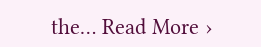the… Read More ›